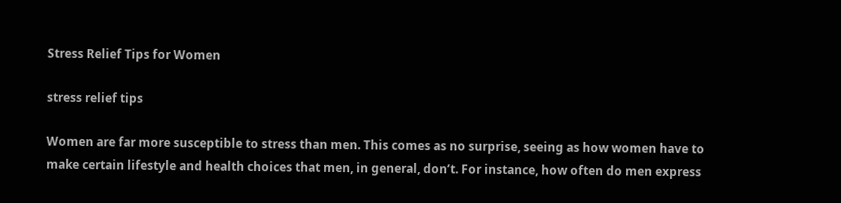Stress Relief Tips for Women

stress relief tips

Women are far more susceptible to stress than men. This comes as no surprise, seeing as how women have to make certain lifestyle and health choices that men, in general, don’t. For instance, how often do men express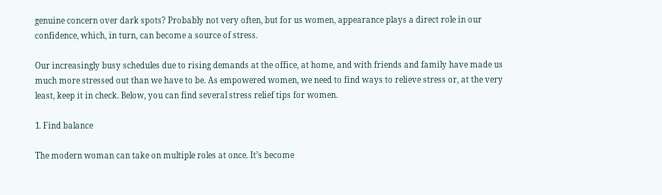genuine concern over dark spots? Probably not very often, but for us women, appearance plays a direct role in our confidence, which, in turn, can become a source of stress.

Our increasingly busy schedules due to rising demands at the office, at home, and with friends and family have made us much more stressed out than we have to be. As empowered women, we need to find ways to relieve stress or, at the very least, keep it in check. Below, you can find several stress relief tips for women.

1. Find balance

The modern woman can take on multiple roles at once. It’s become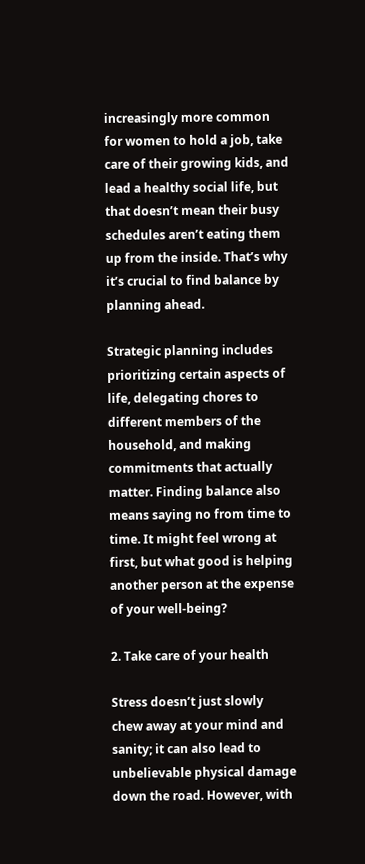increasingly more common for women to hold a job, take care of their growing kids, and lead a healthy social life, but that doesn’t mean their busy schedules aren’t eating them up from the inside. That’s why it’s crucial to find balance by planning ahead.

Strategic planning includes prioritizing certain aspects of life, delegating chores to different members of the household, and making commitments that actually matter. Finding balance also means saying no from time to time. It might feel wrong at first, but what good is helping another person at the expense of your well-being?

2. Take care of your health

Stress doesn’t just slowly chew away at your mind and sanity; it can also lead to unbelievable physical damage down the road. However, with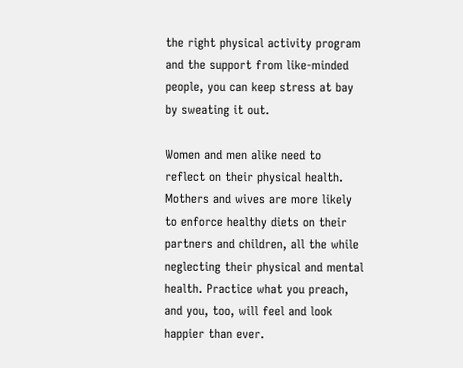the right physical activity program and the support from like-minded people, you can keep stress at bay by sweating it out.

Women and men alike need to reflect on their physical health. Mothers and wives are more likely to enforce healthy diets on their partners and children, all the while neglecting their physical and mental health. Practice what you preach, and you, too, will feel and look happier than ever.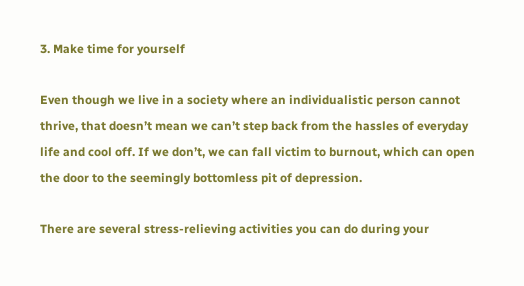3. Make time for yourself

Even though we live in a society where an individualistic person cannot thrive, that doesn’t mean we can’t step back from the hassles of everyday life and cool off. If we don’t, we can fall victim to burnout, which can open the door to the seemingly bottomless pit of depression.

There are several stress-relieving activities you can do during your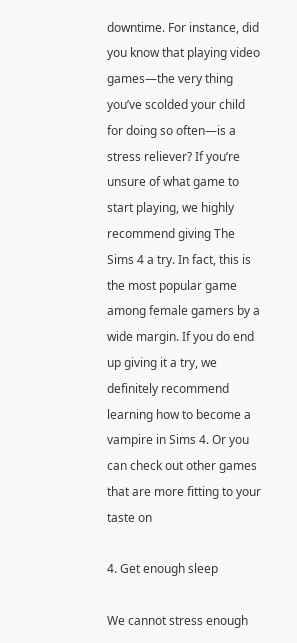downtime. For instance, did you know that playing video games—the very thing you’ve scolded your child for doing so often—is a stress reliever? If you’re unsure of what game to start playing, we highly recommend giving The Sims 4 a try. In fact, this is the most popular game among female gamers by a wide margin. If you do end up giving it a try, we definitely recommend learning how to become a vampire in Sims 4. Or you can check out other games that are more fitting to your taste on

4. Get enough sleep

We cannot stress enough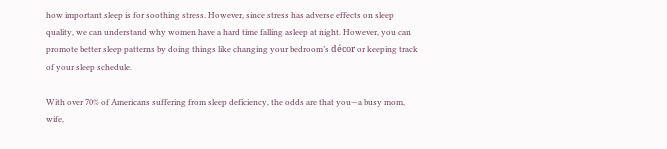how important sleep is for soothing stress. However, since stress has adverse effects on sleep quality, we can understand why women have a hard time falling asleep at night. However, you can promote better sleep patterns by doing things like changing your bedroom’s décor or keeping track of your sleep schedule.

With over 70% of Americans suffering from sleep deficiency, the odds are that you—a busy mom, wife,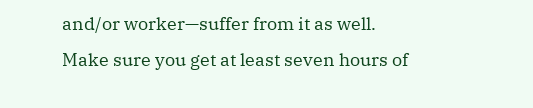and/or worker—suffer from it as well. Make sure you get at least seven hours of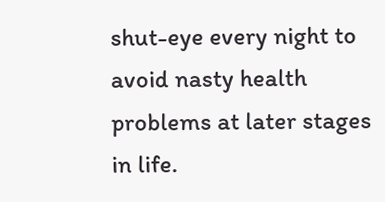shut-eye every night to avoid nasty health problems at later stages in life.